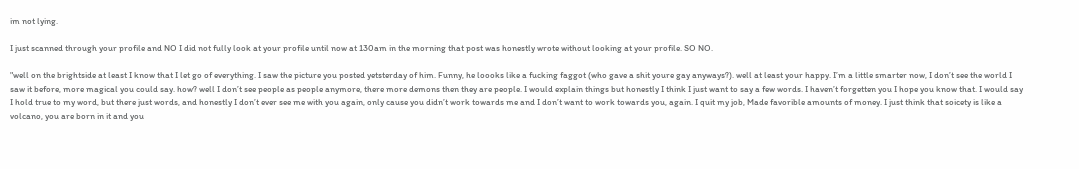im not lying.

I just scanned through your profile and NO I did not fully look at your profile until now at 130am in the morning that post was honestly wrote without looking at your profile. SO NO.

"well on the brightside at least I know that I let go of everything. I saw the picture you posted yetsterday of him. Funny, he loooks like a fucking faggot (who gave a shit youre gay anyways?). well at least your happy. I’m a little smarter now, I don’t see the world I saw it before, more magical you could say. how? well I don’t see people as people anymore, there more demons then they are people. I would explain things but honestly I think I just want to say a few words. I haven’t forgetten you I hope you know that. I would say I hold true to my word, but there just words, and honestly I don’t ever see me with you again, only cause you didn’t work towards me and I don’t want to work towards you, again. I quit my job, Made favorible amounts of money. I just think that soicety is like a volcano, you are born in it and you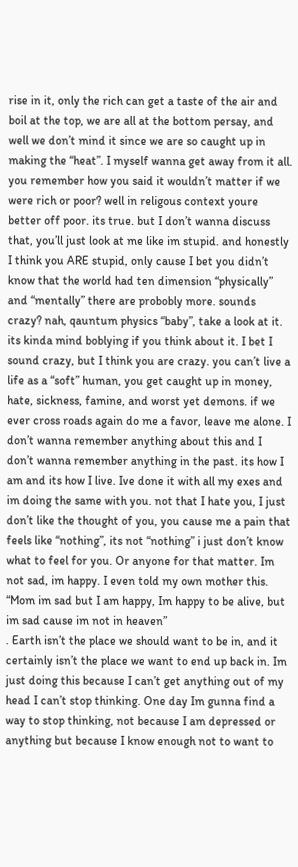rise in it, only the rich can get a taste of the air and boil at the top, we are all at the bottom persay, and well we don’t mind it since we are so caught up in making the “heat”. I myself wanna get away from it all. you remember how you said it wouldn’t matter if we were rich or poor? well in religous context youre better off poor. its true. but I don’t wanna discuss that, you’ll just look at me like im stupid. and honestly I think you ARE stupid, only cause I bet you didn’t know that the world had ten dimension “physically” and “mentally” there are probobly more. sounds crazy? nah, qauntum physics “baby”, take a look at it. its kinda mind boblying if you think about it. I bet I sound crazy, but I think you are crazy. you can’t live a life as a “soft” human, you get caught up in money, hate, sickness, famine, and worst yet demons. if we ever cross roads again do me a favor, leave me alone. I don’t wanna remember anything about this and I don’t wanna remember anything in the past. its how I am and its how I live. Ive done it with all my exes and im doing the same with you. not that I hate you, I just don’t like the thought of you, you cause me a pain that feels like “nothing”, its not “nothing” i just don’t know what to feel for you. Or anyone for that matter. Im not sad, im happy. I even told my own mother this.
“Mom im sad but I am happy, Im happy to be alive, but im sad cause im not in heaven”
. Earth isn’t the place we should want to be in, and it certainly isn’t the place we want to end up back in. Im just doing this because I can’t get anything out of my head I can’t stop thinking. One day Im gunna find a way to stop thinking, not because I am depressed or anything but because I know enough not to want to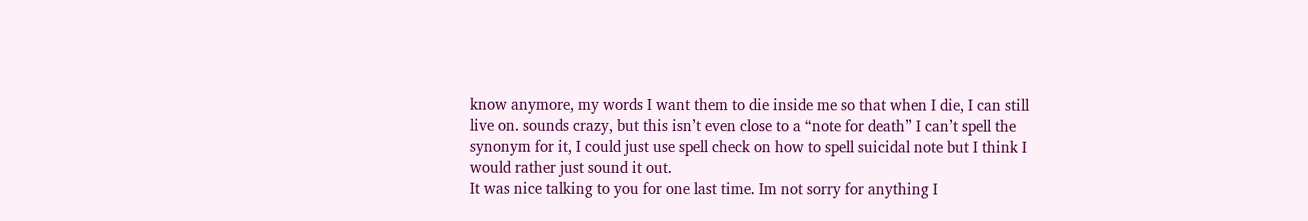know anymore, my words I want them to die inside me so that when I die, I can still live on. sounds crazy, but this isn’t even close to a “note for death” I can’t spell the synonym for it, I could just use spell check on how to spell suicidal note but I think I would rather just sound it out.
It was nice talking to you for one last time. Im not sorry for anything I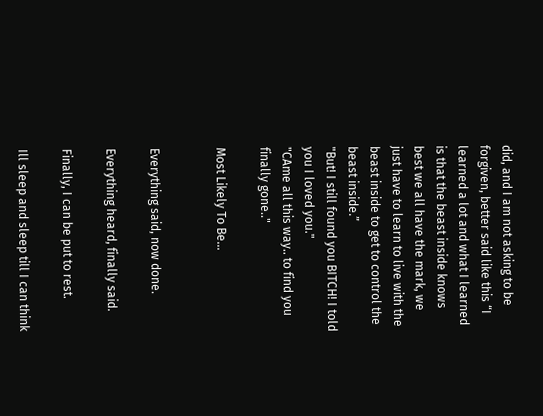did, and I am not asking to be forgiven, better said like this “I learned a lot and what I learned is that the beast inside knows best we all have the mark, we just have to learn to live with the beast inside to get to control the beast inside.”
"But! I still found you BITCH! I told you I loved you."
"CAme all this way.. to find you finally gone.."

Most Likely To Be…


Everything said, now done.

Everything heard, finally said.

Finally, I can be put to rest.

Ill sleep and sleep till I can think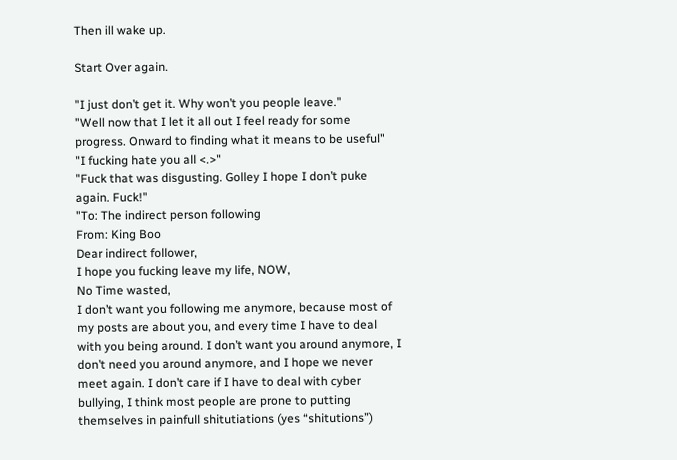Then ill wake up.

Start Over again.

"I just don’t get it. Why won’t you people leave."
"Well now that I let it all out I feel ready for some progress. Onward to finding what it means to be useful"
"I fucking hate you all <.>"
"Fuck that was disgusting. Golley I hope I don’t puke again. Fuck!"
"To: The indirect person following
From: King Boo
Dear indirect follower,
I hope you fucking leave my life, NOW,
No Time wasted,
I don’t want you following me anymore, because most of my posts are about you, and every time I have to deal with you being around. I don’t want you around anymore, I don’t need you around anymore, and I hope we never meet again. I don’t care if I have to deal with cyber bullying, I think most people are prone to putting themselves in painfull shitutiations (yes “shitutions”)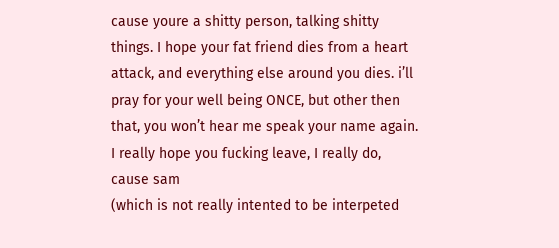cause youre a shitty person, talking shitty things. I hope your fat friend dies from a heart attack, and everything else around you dies. i’ll pray for your well being ONCE, but other then that, you won’t hear me speak your name again. I really hope you fucking leave, I really do, cause sam
(which is not really intented to be interpeted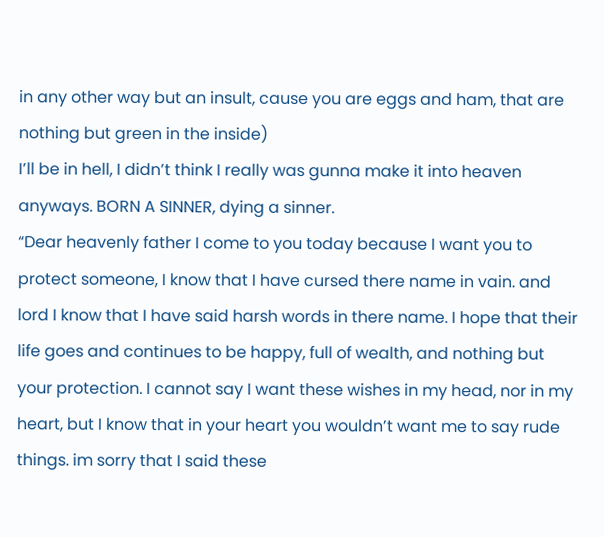in any other way but an insult, cause you are eggs and ham, that are nothing but green in the inside)
I’ll be in hell, I didn’t think I really was gunna make it into heaven anyways. BORN A SINNER, dying a sinner.
“Dear heavenly father I come to you today because I want you to protect someone, I know that I have cursed there name in vain. and lord I know that I have said harsh words in there name. I hope that their life goes and continues to be happy, full of wealth, and nothing but your protection. I cannot say I want these wishes in my head, nor in my heart, but I know that in your heart you wouldn’t want me to say rude things. im sorry that I said these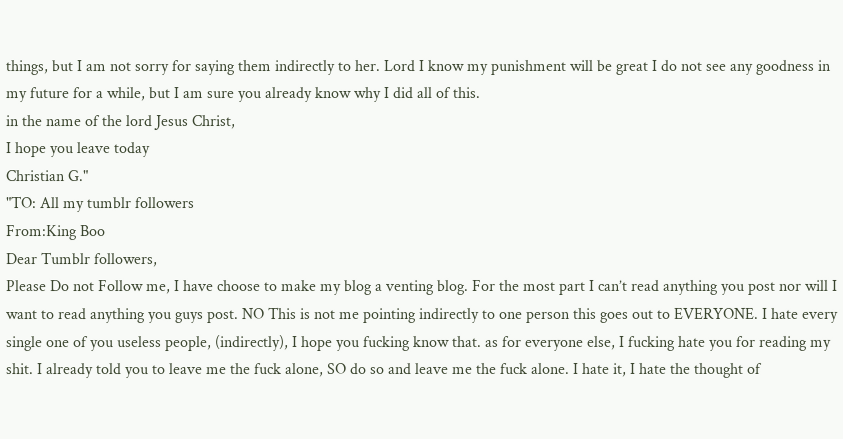things, but I am not sorry for saying them indirectly to her. Lord I know my punishment will be great I do not see any goodness in my future for a while, but I am sure you already know why I did all of this.
in the name of the lord Jesus Christ,
I hope you leave today
Christian G."
"TO: All my tumblr followers
From:King Boo
Dear Tumblr followers,
Please Do not Follow me, I have choose to make my blog a venting blog. For the most part I can’t read anything you post nor will I want to read anything you guys post. NO This is not me pointing indirectly to one person this goes out to EVERYONE. I hate every single one of you useless people, (indirectly), I hope you fucking know that. as for everyone else, I fucking hate you for reading my shit. I already told you to leave me the fuck alone, SO do so and leave me the fuck alone. I hate it, I hate the thought of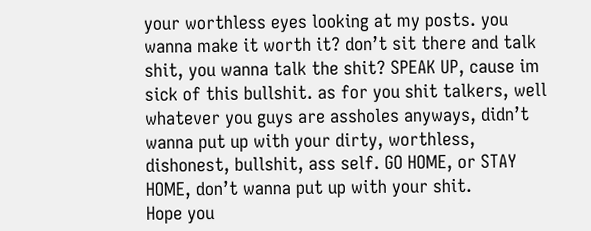your worthless eyes looking at my posts. you wanna make it worth it? don’t sit there and talk shit, you wanna talk the shit? SPEAK UP, cause im sick of this bullshit. as for you shit talkers, well whatever you guys are assholes anyways, didn’t wanna put up with your dirty, worthless, dishonest, bullshit, ass self. GO HOME, or STAY HOME, don’t wanna put up with your shit.
Hope you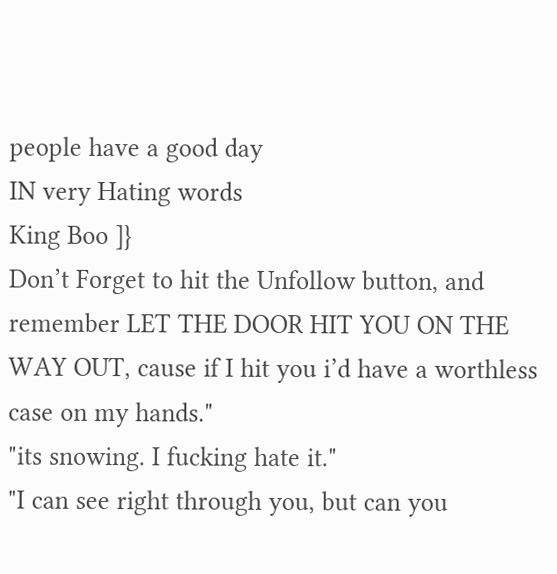people have a good day
IN very Hating words
King Boo ]}
Don’t Forget to hit the Unfollow button, and remember LET THE DOOR HIT YOU ON THE WAY OUT, cause if I hit you i’d have a worthless case on my hands."
"its snowing. I fucking hate it."
"I can see right through you, but can you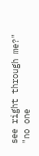see right through me?"
"no one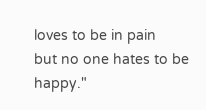loves to be in pain
but no one hates to be happy."